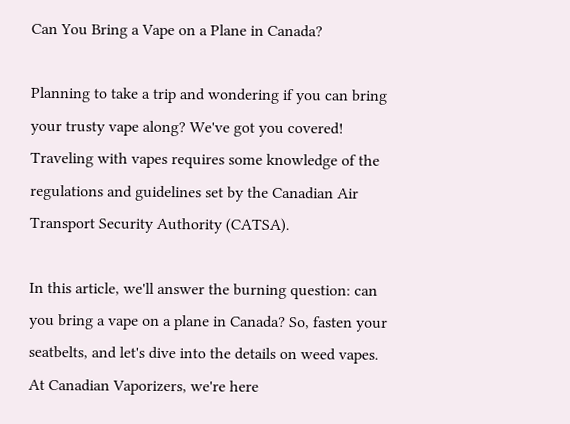Can You Bring a Vape on a Plane in Canada?

Planning to take a trip and wondering if you can bring your trusty vape along? We've got you covered! Traveling with vapes requires some knowledge of the regulations and guidelines set by the Canadian Air Transport Security Authority (CATSA).

In this article, we'll answer the burning question: can you bring a vape on a plane in Canada? So, fasten your seatbelts, and let's dive into the details on weed vapes. At Canadian Vaporizers, we're here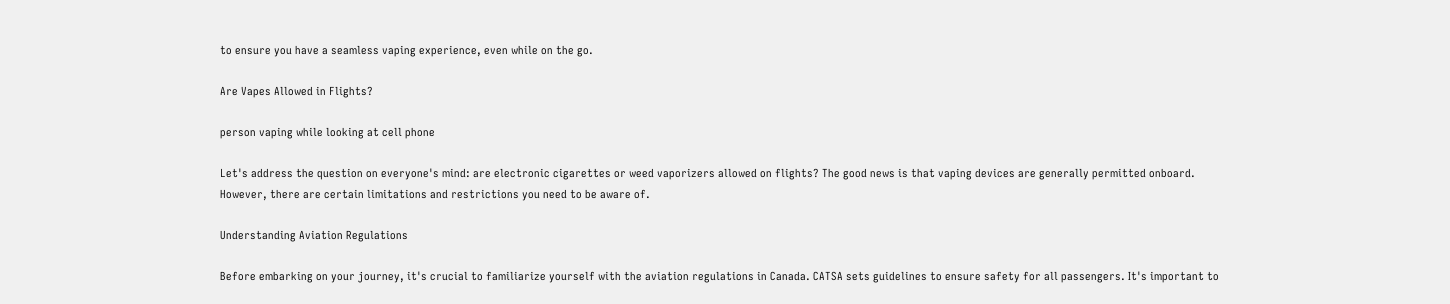to ensure you have a seamless vaping experience, even while on the go.

Are Vapes Allowed in Flights?

person vaping while looking at cell phone

Let's address the question on everyone's mind: are electronic cigarettes or weed vaporizers allowed on flights? The good news is that vaping devices are generally permitted onboard. However, there are certain limitations and restrictions you need to be aware of.

Understanding Aviation Regulations

Before embarking on your journey, it's crucial to familiarize yourself with the aviation regulations in Canada. CATSA sets guidelines to ensure safety for all passengers. It's important to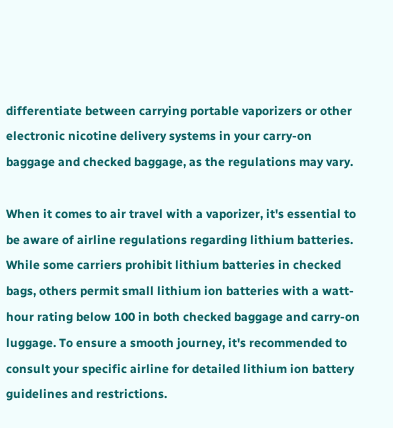differentiate between carrying portable vaporizers or other electronic nicotine delivery systems in your carry-on baggage and checked baggage, as the regulations may vary.

When it comes to air travel with a vaporizer, it's essential to be aware of airline regulations regarding lithium batteries. While some carriers prohibit lithium batteries in checked bags, others permit small lithium ion batteries with a watt-hour rating below 100 in both checked baggage and carry-on luggage. To ensure a smooth journey, it's recommended to consult your specific airline for detailed lithium ion battery guidelines and restrictions.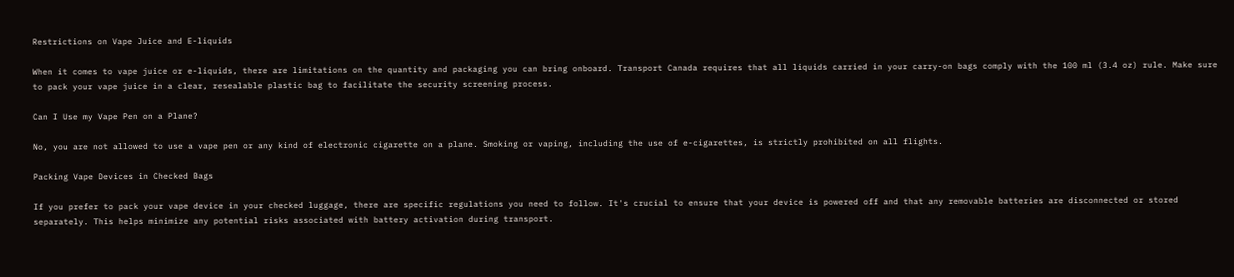Restrictions on Vape Juice and E-liquids

When it comes to vape juice or e-liquids, there are limitations on the quantity and packaging you can bring onboard. Transport Canada requires that all liquids carried in your carry-on bags comply with the 100 ml (3.4 oz) rule. Make sure to pack your vape juice in a clear, resealable plastic bag to facilitate the security screening process.

Can I Use my Vape Pen on a Plane?

No, you are not allowed to use a vape pen or any kind of electronic cigarette on a plane. Smoking or vaping, including the use of e-cigarettes, is strictly prohibited on all flights.

Packing Vape Devices in Checked Bags

If you prefer to pack your vape device in your checked luggage, there are specific regulations you need to follow. It's crucial to ensure that your device is powered off and that any removable batteries are disconnected or stored separately. This helps minimize any potential risks associated with battery activation during transport.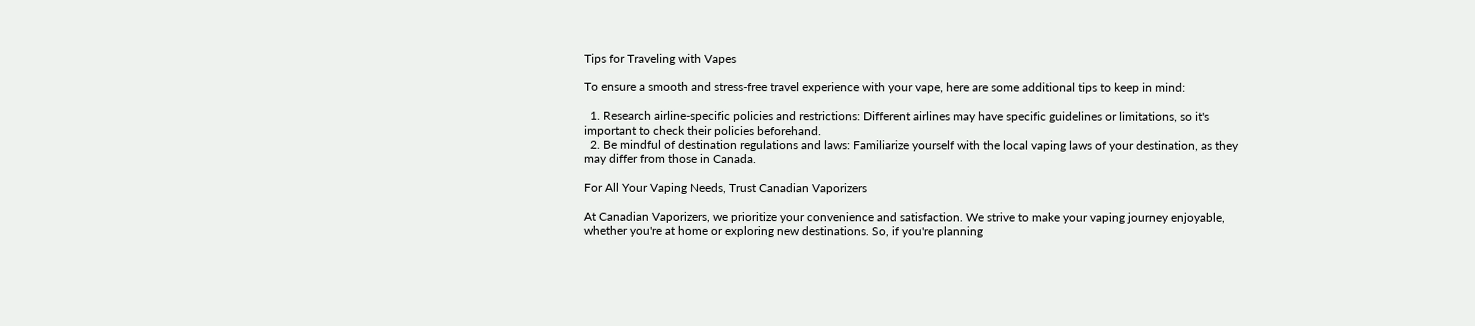Tips for Traveling with Vapes

To ensure a smooth and stress-free travel experience with your vape, here are some additional tips to keep in mind:

  1. Research airline-specific policies and restrictions: Different airlines may have specific guidelines or limitations, so it's important to check their policies beforehand.
  2. Be mindful of destination regulations and laws: Familiarize yourself with the local vaping laws of your destination, as they may differ from those in Canada.

For All Your Vaping Needs, Trust Canadian Vaporizers

At Canadian Vaporizers, we prioritize your convenience and satisfaction. We strive to make your vaping journey enjoyable, whether you're at home or exploring new destinations. So, if you're planning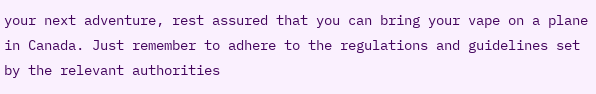your next adventure, rest assured that you can bring your vape on a plane in Canada. Just remember to adhere to the regulations and guidelines set by the relevant authorities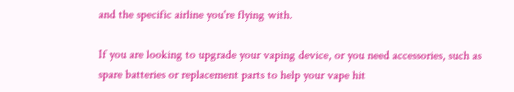and the specific airline you're flying with.

If you are looking to upgrade your vaping device, or you need accessories, such as spare batteries or replacement parts to help your vape hit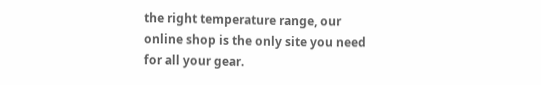the right temperature range, our online shop is the only site you need for all your gear.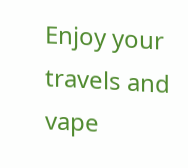Enjoy your travels and vape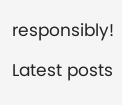responsibly!

Latest posts